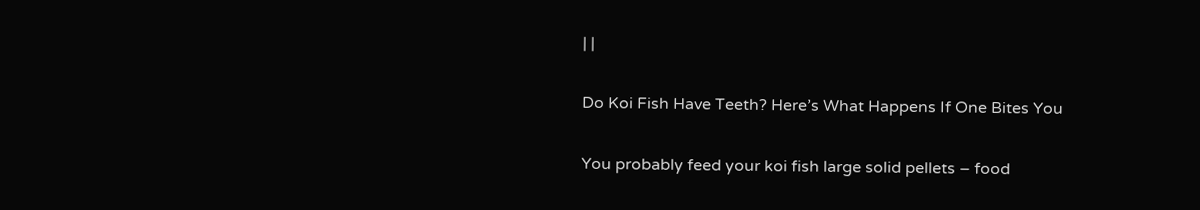| |

Do Koi Fish Have Teeth? Here’s What Happens If One Bites You

You probably feed your koi fish large solid pellets – food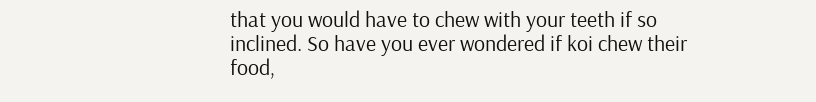that you would have to chew with your teeth if so inclined. So have you ever wondered if koi chew their food,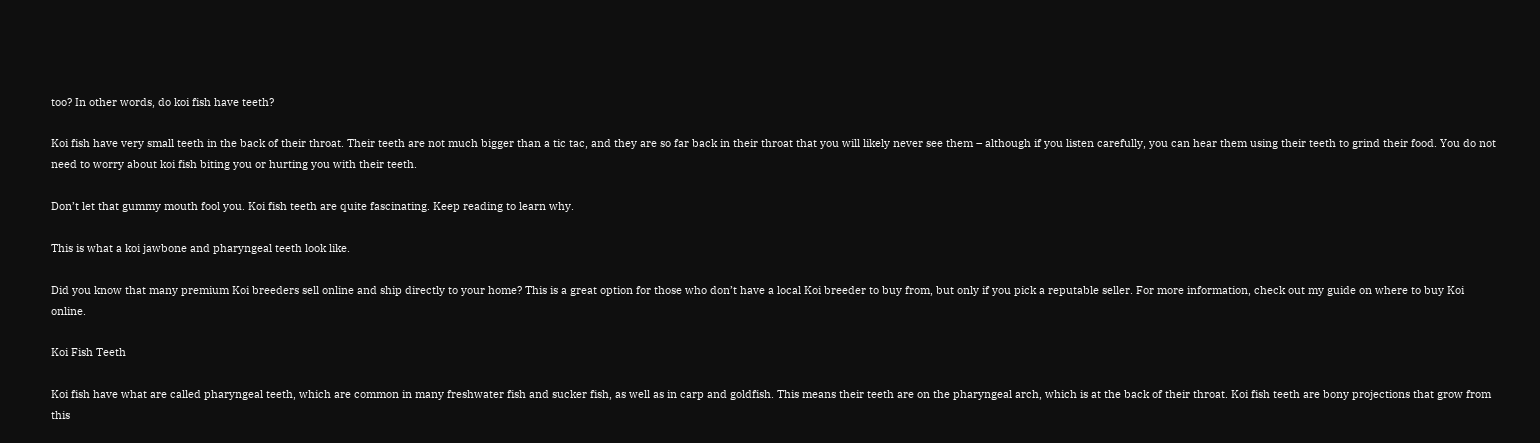too? In other words, do koi fish have teeth?

Koi fish have very small teeth in the back of their throat. Their teeth are not much bigger than a tic tac, and they are so far back in their throat that you will likely never see them – although if you listen carefully, you can hear them using their teeth to grind their food. You do not need to worry about koi fish biting you or hurting you with their teeth.

Don’t let that gummy mouth fool you. Koi fish teeth are quite fascinating. Keep reading to learn why.

This is what a koi jawbone and pharyngeal teeth look like.

Did you know that many premium Koi breeders sell online and ship directly to your home? This is a great option for those who don’t have a local Koi breeder to buy from, but only if you pick a reputable seller. For more information, check out my guide on where to buy Koi online.

Koi Fish Teeth

Koi fish have what are called pharyngeal teeth, which are common in many freshwater fish and sucker fish, as well as in carp and goldfish. This means their teeth are on the pharyngeal arch, which is at the back of their throat. Koi fish teeth are bony projections that grow from this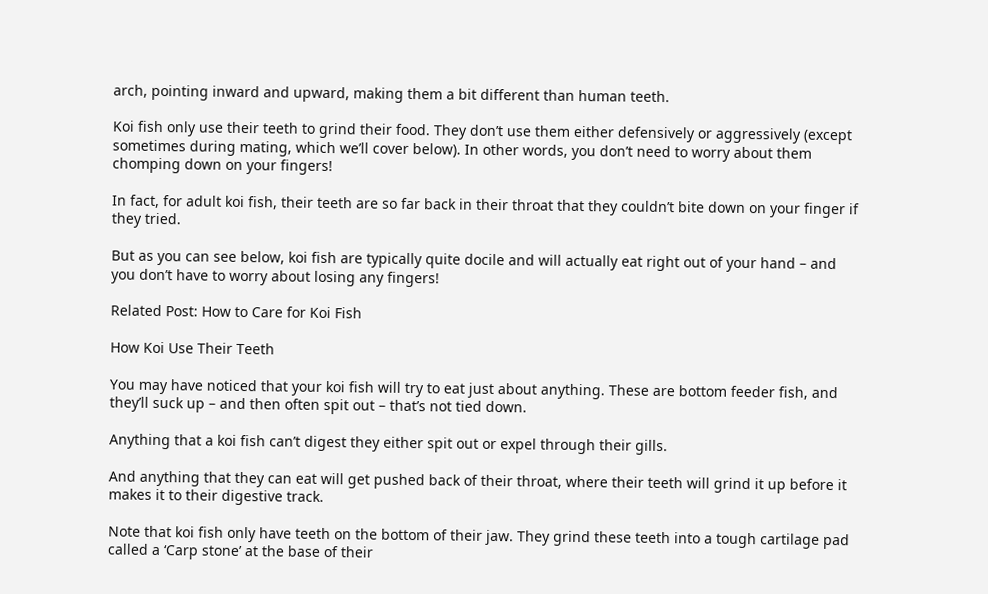arch, pointing inward and upward, making them a bit different than human teeth.

Koi fish only use their teeth to grind their food. They don’t use them either defensively or aggressively (except sometimes during mating, which we’ll cover below). In other words, you don’t need to worry about them chomping down on your fingers!

In fact, for adult koi fish, their teeth are so far back in their throat that they couldn’t bite down on your finger if they tried.

But as you can see below, koi fish are typically quite docile and will actually eat right out of your hand – and you don’t have to worry about losing any fingers!

Related Post: How to Care for Koi Fish

How Koi Use Their Teeth

You may have noticed that your koi fish will try to eat just about anything. These are bottom feeder fish, and they’ll suck up – and then often spit out – that’s not tied down.

Anything that a koi fish can’t digest they either spit out or expel through their gills.

And anything that they can eat will get pushed back of their throat, where their teeth will grind it up before it makes it to their digestive track.

Note that koi fish only have teeth on the bottom of their jaw. They grind these teeth into a tough cartilage pad called a ‘Carp stone’ at the base of their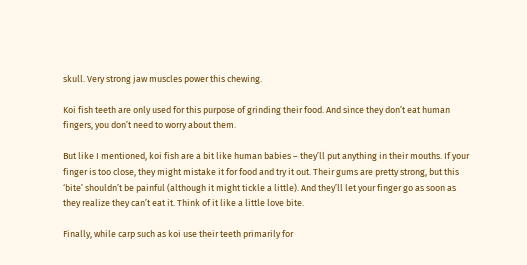skull. Very strong jaw muscles power this chewing.

Koi fish teeth are only used for this purpose of grinding their food. And since they don’t eat human fingers, you don’t need to worry about them.

But like I mentioned, koi fish are a bit like human babies – they’ll put anything in their mouths. If your finger is too close, they might mistake it for food and try it out. Their gums are pretty strong, but this ‘bite’ shouldn’t be painful (although it might tickle a little). And they’ll let your finger go as soon as they realize they can’t eat it. Think of it like a little love bite.

Finally, while carp such as koi use their teeth primarily for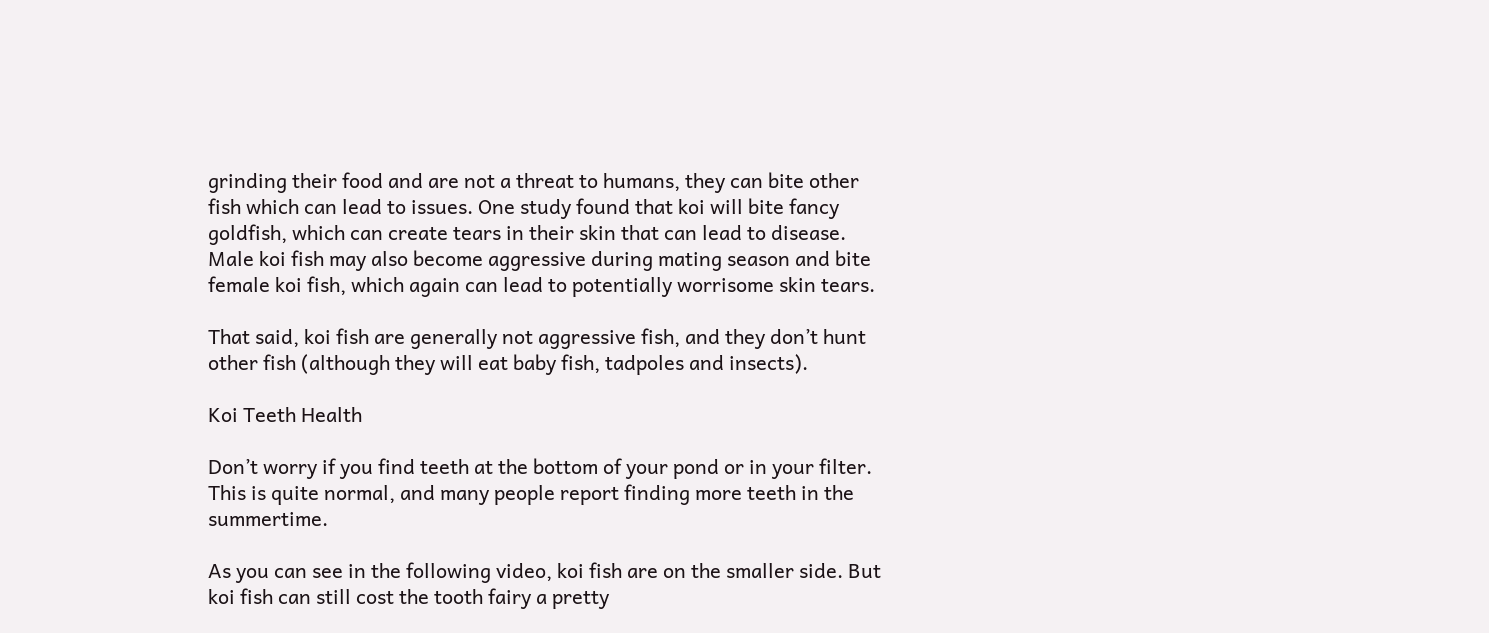grinding their food and are not a threat to humans, they can bite other fish which can lead to issues. One study found that koi will bite fancy goldfish, which can create tears in their skin that can lead to disease. Male koi fish may also become aggressive during mating season and bite female koi fish, which again can lead to potentially worrisome skin tears.

That said, koi fish are generally not aggressive fish, and they don’t hunt other fish (although they will eat baby fish, tadpoles and insects).

Koi Teeth Health

Don’t worry if you find teeth at the bottom of your pond or in your filter. This is quite normal, and many people report finding more teeth in the summertime.

As you can see in the following video, koi fish are on the smaller side. But koi fish can still cost the tooth fairy a pretty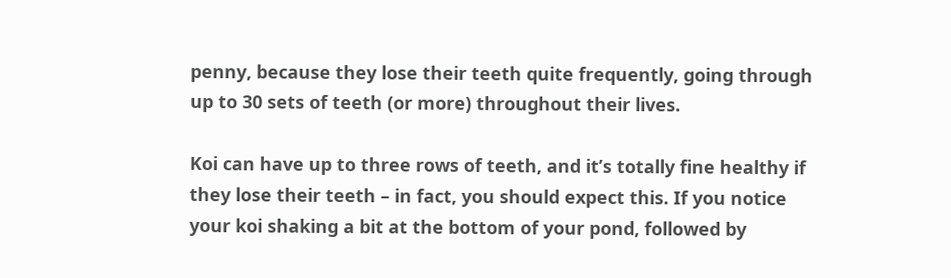penny, because they lose their teeth quite frequently, going through up to 30 sets of teeth (or more) throughout their lives.

Koi can have up to three rows of teeth, and it’s totally fine healthy if they lose their teeth – in fact, you should expect this. If you notice your koi shaking a bit at the bottom of your pond, followed by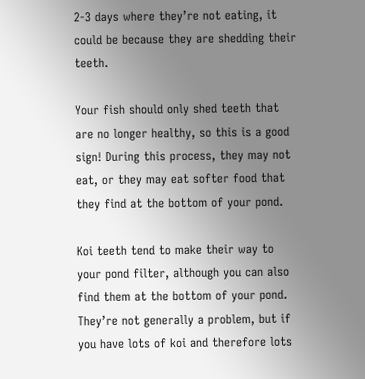2-3 days where they’re not eating, it could be because they are shedding their teeth.

Your fish should only shed teeth that are no longer healthy, so this is a good sign! During this process, they may not eat, or they may eat softer food that they find at the bottom of your pond.

Koi teeth tend to make their way to your pond filter, although you can also find them at the bottom of your pond. They’re not generally a problem, but if you have lots of koi and therefore lots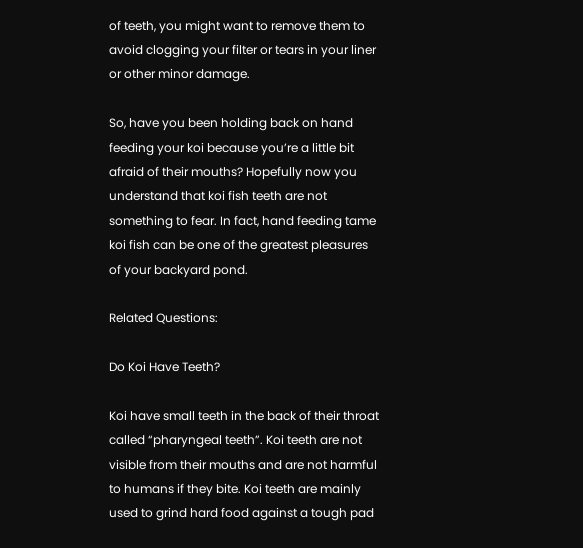of teeth, you might want to remove them to avoid clogging your filter or tears in your liner or other minor damage.

So, have you been holding back on hand feeding your koi because you’re a little bit afraid of their mouths? Hopefully now you understand that koi fish teeth are not something to fear. In fact, hand feeding tame koi fish can be one of the greatest pleasures of your backyard pond.

Related Questions:

Do Koi Have Teeth?

Koi have small teeth in the back of their throat called “pharyngeal teeth”. Koi teeth are not visible from their mouths and are not harmful to humans if they bite. Koi teeth are mainly used to grind hard food against a tough pad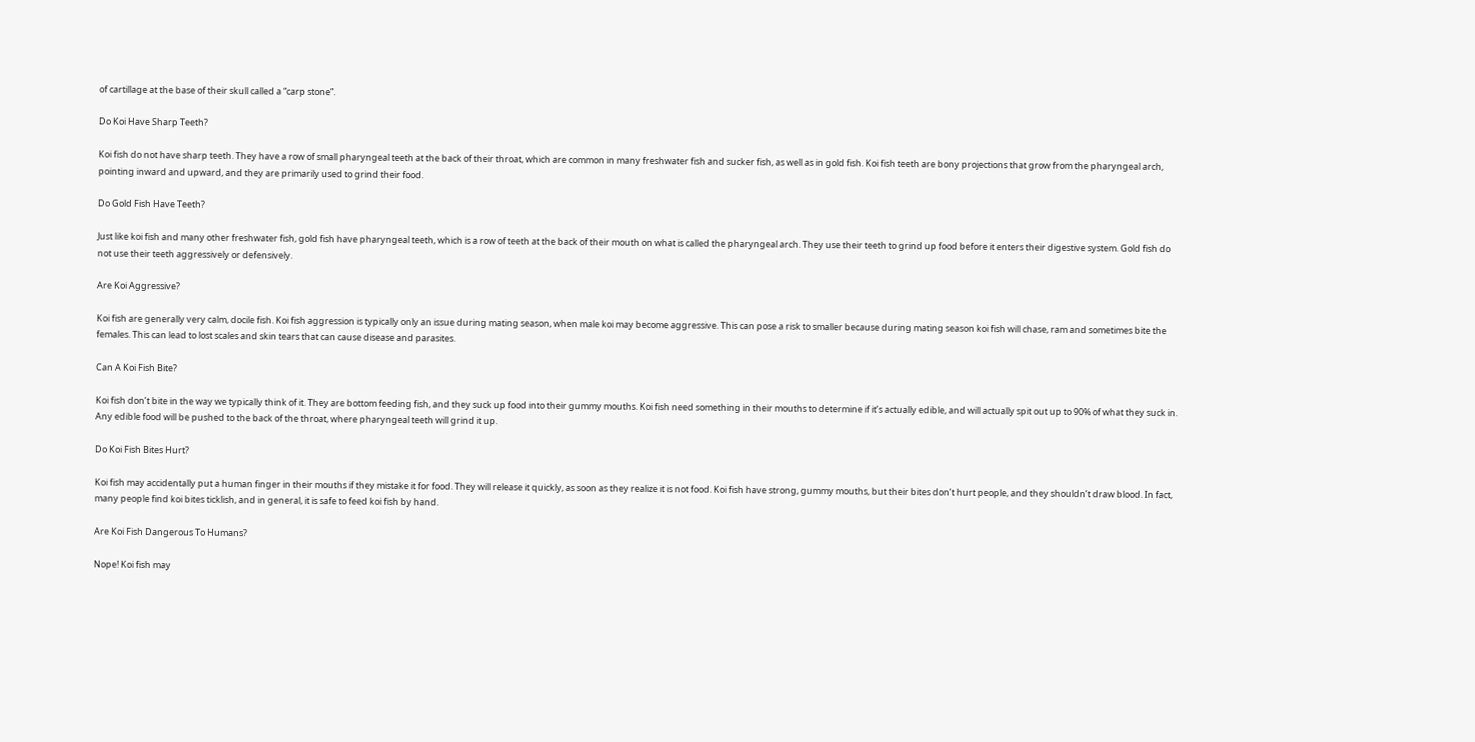of cartillage at the base of their skull called a “carp stone”.

Do Koi Have Sharp Teeth?

Koi fish do not have sharp teeth. They have a row of small pharyngeal teeth at the back of their throat, which are common in many freshwater fish and sucker fish, as well as in gold fish. Koi fish teeth are bony projections that grow from the pharyngeal arch, pointing inward and upward, and they are primarily used to grind their food.

Do Gold Fish Have Teeth?

Just like koi fish and many other freshwater fish, gold fish have pharyngeal teeth, which is a row of teeth at the back of their mouth on what is called the pharyngeal arch. They use their teeth to grind up food before it enters their digestive system. Gold fish do not use their teeth aggressively or defensively.

Are Koi Aggressive?

Koi fish are generally very calm, docile fish. Koi fish aggression is typically only an issue during mating season, when male koi may become aggressive. This can pose a risk to smaller because during mating season koi fish will chase, ram and sometimes bite the females. This can lead to lost scales and skin tears that can cause disease and parasites.

Can A Koi Fish Bite?

Koi fish don’t bite in the way we typically think of it. They are bottom feeding fish, and they suck up food into their gummy mouths. Koi fish need something in their mouths to determine if it’s actually edible, and will actually spit out up to 90% of what they suck in. Any edible food will be pushed to the back of the throat, where pharyngeal teeth will grind it up.

Do Koi Fish Bites Hurt?

Koi fish may accidentally put a human finger in their mouths if they mistake it for food. They will release it quickly, as soon as they realize it is not food. Koi fish have strong, gummy mouths, but their bites don’t hurt people, and they shouldn’t draw blood. In fact, many people find koi bites ticklish, and in general, it is safe to feed koi fish by hand.

Are Koi Fish Dangerous To Humans?

Nope! Koi fish may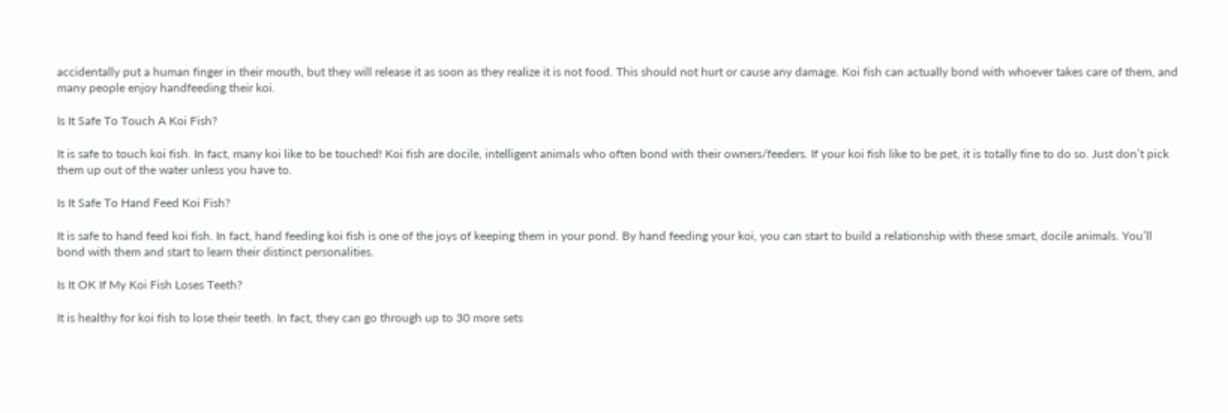accidentally put a human finger in their mouth, but they will release it as soon as they realize it is not food. This should not hurt or cause any damage. Koi fish can actually bond with whoever takes care of them, and many people enjoy handfeeding their koi.

Is It Safe To Touch A Koi Fish?

It is safe to touch koi fish. In fact, many koi like to be touched! Koi fish are docile, intelligent animals who often bond with their owners/feeders. If your koi fish like to be pet, it is totally fine to do so. Just don’t pick them up out of the water unless you have to.

Is It Safe To Hand Feed Koi Fish?

It is safe to hand feed koi fish. In fact, hand feeding koi fish is one of the joys of keeping them in your pond. By hand feeding your koi, you can start to build a relationship with these smart, docile animals. You’ll bond with them and start to learn their distinct personalities.

Is It OK If My Koi Fish Loses Teeth?

It is healthy for koi fish to lose their teeth. In fact, they can go through up to 30 more sets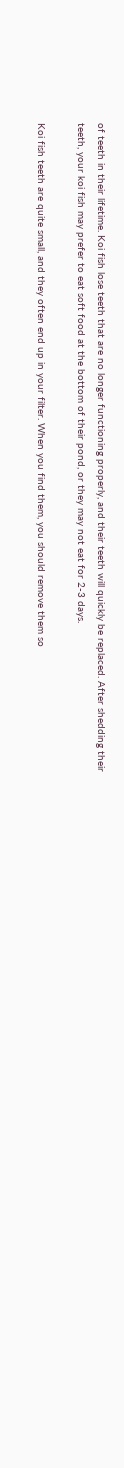of teeth in their lifetime. Koi fish lose teeth that are no longer functioning properly, and their teeth will quickly be replaced. After shedding their teeth, your koi fish may prefer to eat soft food at the bottom of their pond, or they may not eat for 2-3 days.

Koi fish teeth are quite small, and they often end up in your filter. When you find them, you should remove them so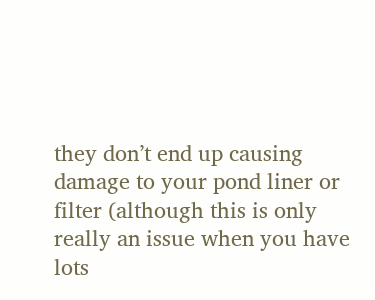they don’t end up causing damage to your pond liner or filter (although this is only really an issue when you have lots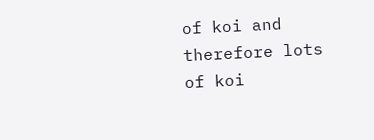of koi and therefore lots of koi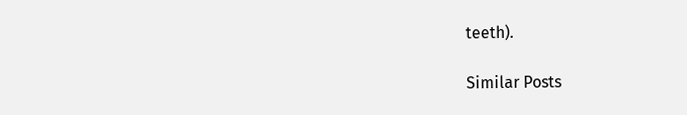teeth).

Similar Posts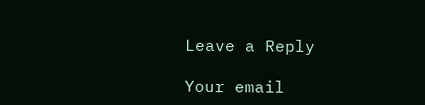Leave a Reply

Your email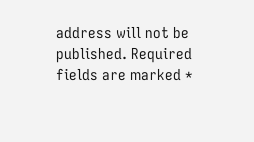address will not be published. Required fields are marked *